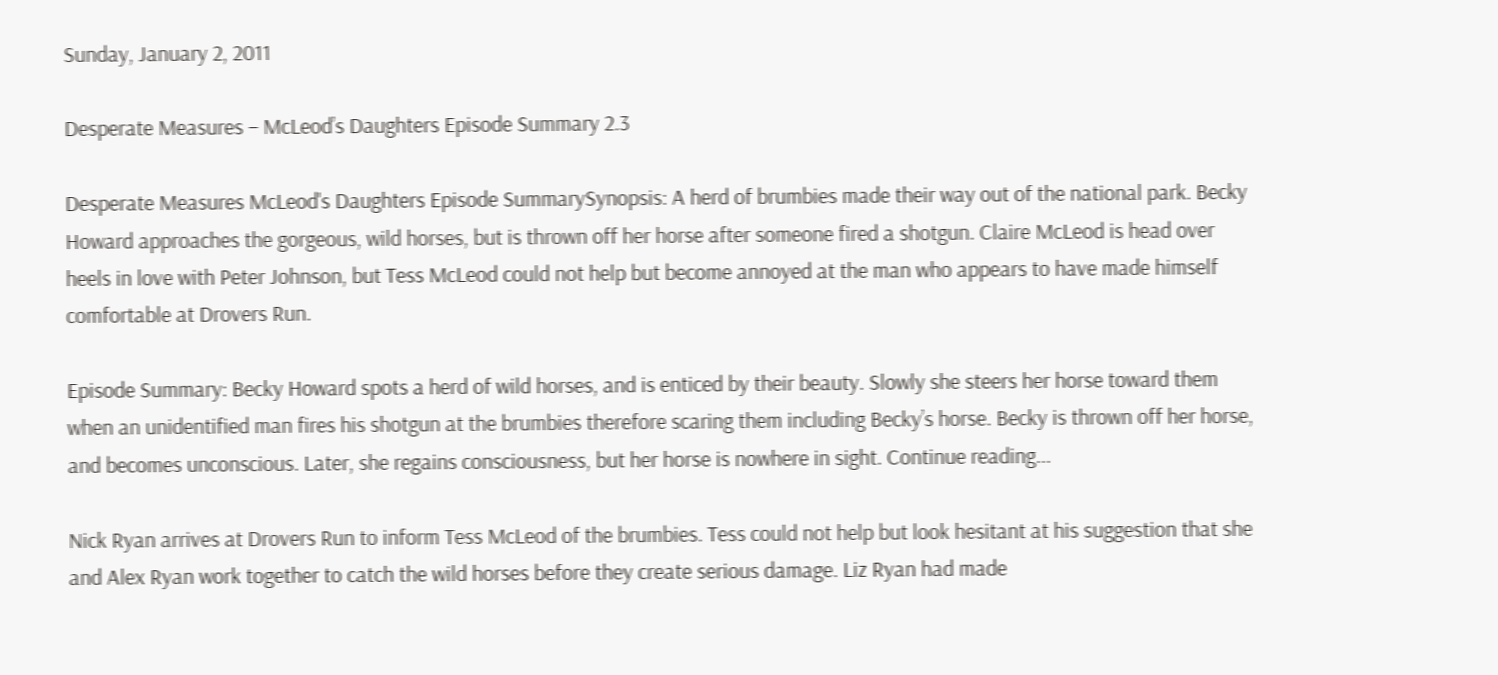Sunday, January 2, 2011

Desperate Measures – McLeod’s Daughters Episode Summary 2.3

Desperate Measures McLeod's Daughters Episode SummarySynopsis: A herd of brumbies made their way out of the national park. Becky Howard approaches the gorgeous, wild horses, but is thrown off her horse after someone fired a shotgun. Claire McLeod is head over heels in love with Peter Johnson, but Tess McLeod could not help but become annoyed at the man who appears to have made himself comfortable at Drovers Run.

Episode Summary: Becky Howard spots a herd of wild horses, and is enticed by their beauty. Slowly she steers her horse toward them when an unidentified man fires his shotgun at the brumbies therefore scaring them including Becky’s horse. Becky is thrown off her horse, and becomes unconscious. Later, she regains consciousness, but her horse is nowhere in sight. Continue reading...

Nick Ryan arrives at Drovers Run to inform Tess McLeod of the brumbies. Tess could not help but look hesitant at his suggestion that she and Alex Ryan work together to catch the wild horses before they create serious damage. Liz Ryan had made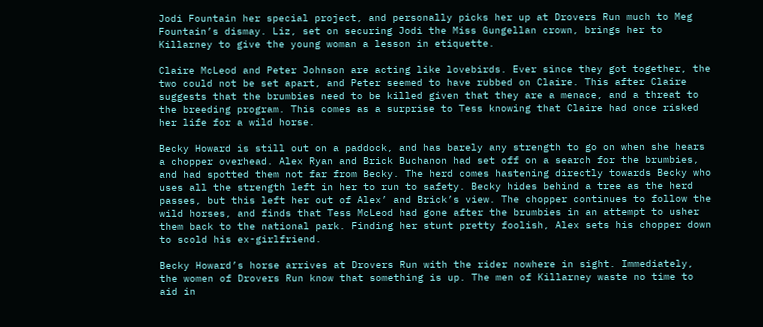Jodi Fountain her special project, and personally picks her up at Drovers Run much to Meg Fountain’s dismay. Liz, set on securing Jodi the Miss Gungellan crown, brings her to Killarney to give the young woman a lesson in etiquette.

Claire McLeod and Peter Johnson are acting like lovebirds. Ever since they got together, the two could not be set apart, and Peter seemed to have rubbed on Claire. This after Claire suggests that the brumbies need to be killed given that they are a menace, and a threat to the breeding program. This comes as a surprise to Tess knowing that Claire had once risked her life for a wild horse.

Becky Howard is still out on a paddock, and has barely any strength to go on when she hears a chopper overhead. Alex Ryan and Brick Buchanon had set off on a search for the brumbies, and had spotted them not far from Becky. The herd comes hastening directly towards Becky who uses all the strength left in her to run to safety. Becky hides behind a tree as the herd passes, but this left her out of Alex’ and Brick’s view. The chopper continues to follow the wild horses, and finds that Tess McLeod had gone after the brumbies in an attempt to usher them back to the national park. Finding her stunt pretty foolish, Alex sets his chopper down to scold his ex-girlfriend.

Becky Howard’s horse arrives at Drovers Run with the rider nowhere in sight. Immediately, the women of Drovers Run know that something is up. The men of Killarney waste no time to aid in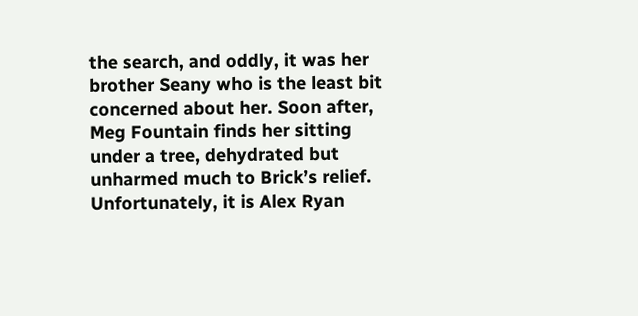the search, and oddly, it was her brother Seany who is the least bit concerned about her. Soon after, Meg Fountain finds her sitting under a tree, dehydrated but unharmed much to Brick’s relief. Unfortunately, it is Alex Ryan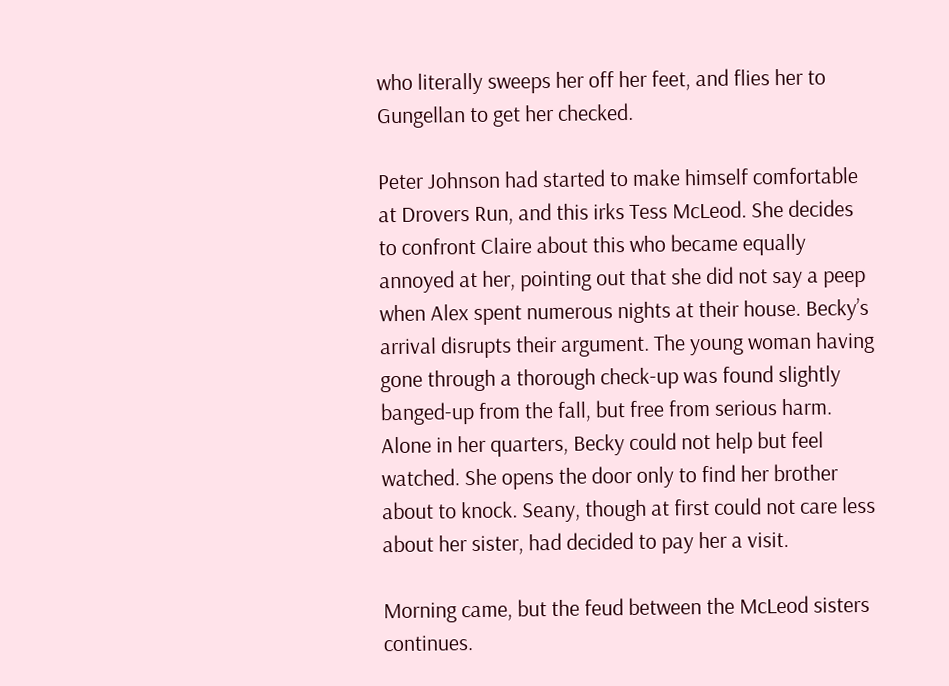who literally sweeps her off her feet, and flies her to Gungellan to get her checked.

Peter Johnson had started to make himself comfortable at Drovers Run, and this irks Tess McLeod. She decides to confront Claire about this who became equally annoyed at her, pointing out that she did not say a peep when Alex spent numerous nights at their house. Becky’s arrival disrupts their argument. The young woman having gone through a thorough check-up was found slightly banged-up from the fall, but free from serious harm. Alone in her quarters, Becky could not help but feel watched. She opens the door only to find her brother about to knock. Seany, though at first could not care less about her sister, had decided to pay her a visit.

Morning came, but the feud between the McLeod sisters continues.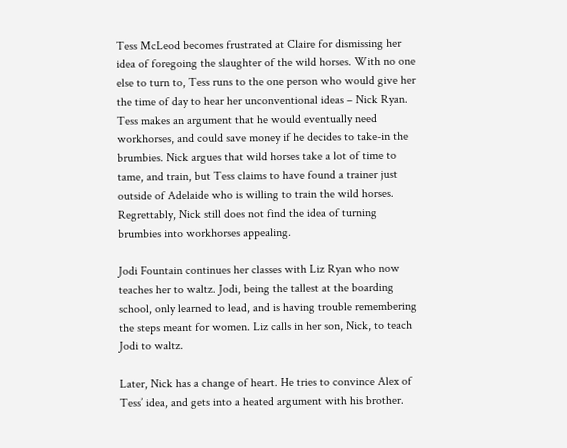Tess McLeod becomes frustrated at Claire for dismissing her idea of foregoing the slaughter of the wild horses. With no one else to turn to, Tess runs to the one person who would give her the time of day to hear her unconventional ideas – Nick Ryan. Tess makes an argument that he would eventually need workhorses, and could save money if he decides to take-in the brumbies. Nick argues that wild horses take a lot of time to tame, and train, but Tess claims to have found a trainer just outside of Adelaide who is willing to train the wild horses. Regrettably, Nick still does not find the idea of turning brumbies into workhorses appealing.

Jodi Fountain continues her classes with Liz Ryan who now teaches her to waltz. Jodi, being the tallest at the boarding school, only learned to lead, and is having trouble remembering the steps meant for women. Liz calls in her son, Nick, to teach Jodi to waltz.

Later, Nick has a change of heart. He tries to convince Alex of Tess’ idea, and gets into a heated argument with his brother.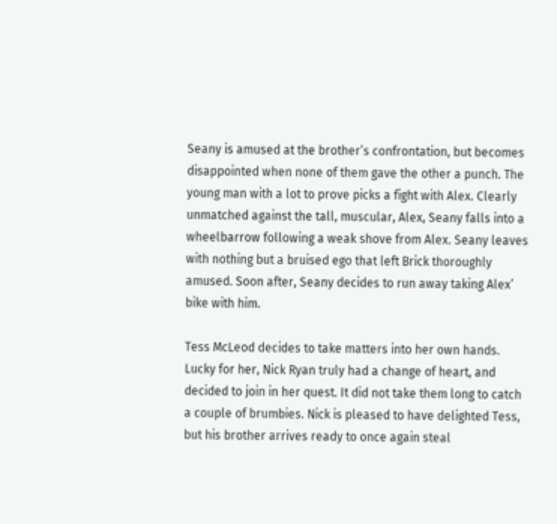Seany is amused at the brother’s confrontation, but becomes disappointed when none of them gave the other a punch. The young man with a lot to prove picks a fight with Alex. Clearly unmatched against the tall, muscular, Alex, Seany falls into a wheelbarrow following a weak shove from Alex. Seany leaves with nothing but a bruised ego that left Brick thoroughly amused. Soon after, Seany decides to run away taking Alex’ bike with him.

Tess McLeod decides to take matters into her own hands. Lucky for her, Nick Ryan truly had a change of heart, and decided to join in her quest. It did not take them long to catch a couple of brumbies. Nick is pleased to have delighted Tess, but his brother arrives ready to once again steal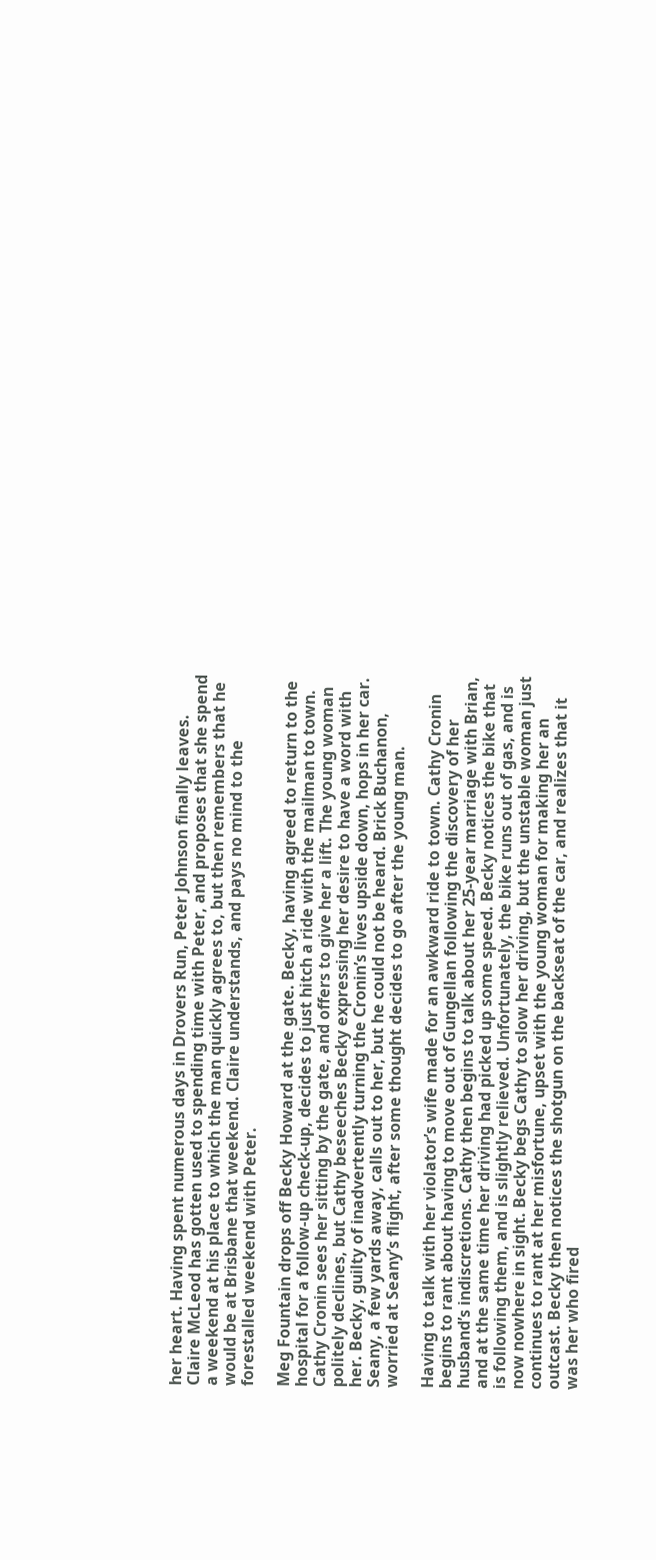her heart. Having spent numerous days in Drovers Run, Peter Johnson finally leaves. Claire McLeod has gotten used to spending time with Peter, and proposes that she spend a weekend at his place to which the man quickly agrees to, but then remembers that he would be at Brisbane that weekend. Claire understands, and pays no mind to the forestalled weekend with Peter.

Meg Fountain drops off Becky Howard at the gate. Becky, having agreed to return to the hospital for a follow-up check-up, decides to just hitch a ride with the mailman to town. Cathy Cronin sees her sitting by the gate, and offers to give her a lift. The young woman politely declines, but Cathy beseeches Becky expressing her desire to have a word with her. Becky, guilty of inadvertently turning the Cronin’s lives upside down, hops in her car. Seany, a few yards away, calls out to her, but he could not be heard. Brick Buchanon, worried at Seany’s flight, after some thought decides to go after the young man.

Having to talk with her violator’s wife made for an awkward ride to town. Cathy Cronin begins to rant about having to move out of Gungellan following the discovery of her husband’s indiscretions. Cathy then begins to talk about her 25-year marriage with Brian, and at the same time her driving had picked up some speed. Becky notices the bike that is following them, and is slightly relieved. Unfortunately, the bike runs out of gas, and is now nowhere in sight. Becky begs Cathy to slow her driving, but the unstable woman just continues to rant at her misfortune, upset with the young woman for making her an outcast. Becky then notices the shotgun on the backseat of the car, and realizes that it was her who fired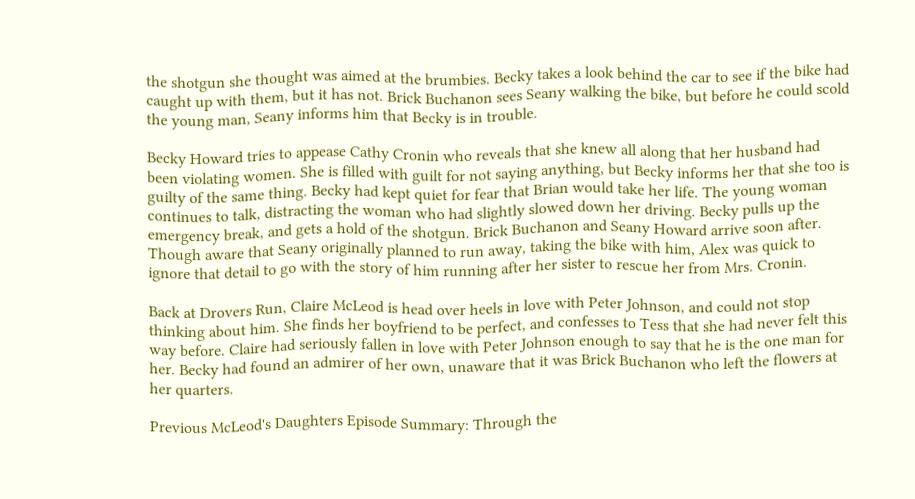the shotgun she thought was aimed at the brumbies. Becky takes a look behind the car to see if the bike had caught up with them, but it has not. Brick Buchanon sees Seany walking the bike, but before he could scold the young man, Seany informs him that Becky is in trouble.

Becky Howard tries to appease Cathy Cronin who reveals that she knew all along that her husband had been violating women. She is filled with guilt for not saying anything, but Becky informs her that she too is guilty of the same thing. Becky had kept quiet for fear that Brian would take her life. The young woman continues to talk, distracting the woman who had slightly slowed down her driving. Becky pulls up the emergency break, and gets a hold of the shotgun. Brick Buchanon and Seany Howard arrive soon after. Though aware that Seany originally planned to run away, taking the bike with him, Alex was quick to ignore that detail to go with the story of him running after her sister to rescue her from Mrs. Cronin.

Back at Drovers Run, Claire McLeod is head over heels in love with Peter Johnson, and could not stop thinking about him. She finds her boyfriend to be perfect, and confesses to Tess that she had never felt this way before. Claire had seriously fallen in love with Peter Johnson enough to say that he is the one man for her. Becky had found an admirer of her own, unaware that it was Brick Buchanon who left the flowers at her quarters.

Previous McLeod's Daughters Episode Summary: Through the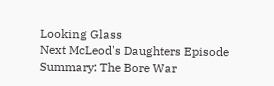Looking Glass
Next McLeod's Daughters Episode Summary: The Bore War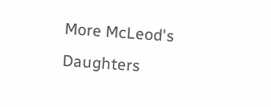More McLeod's Daughters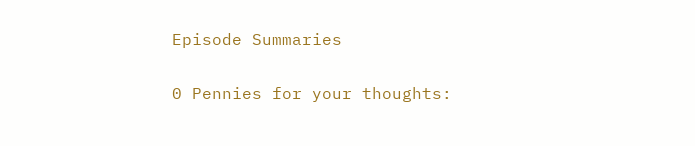Episode Summaries

0 Pennies for your thoughts: